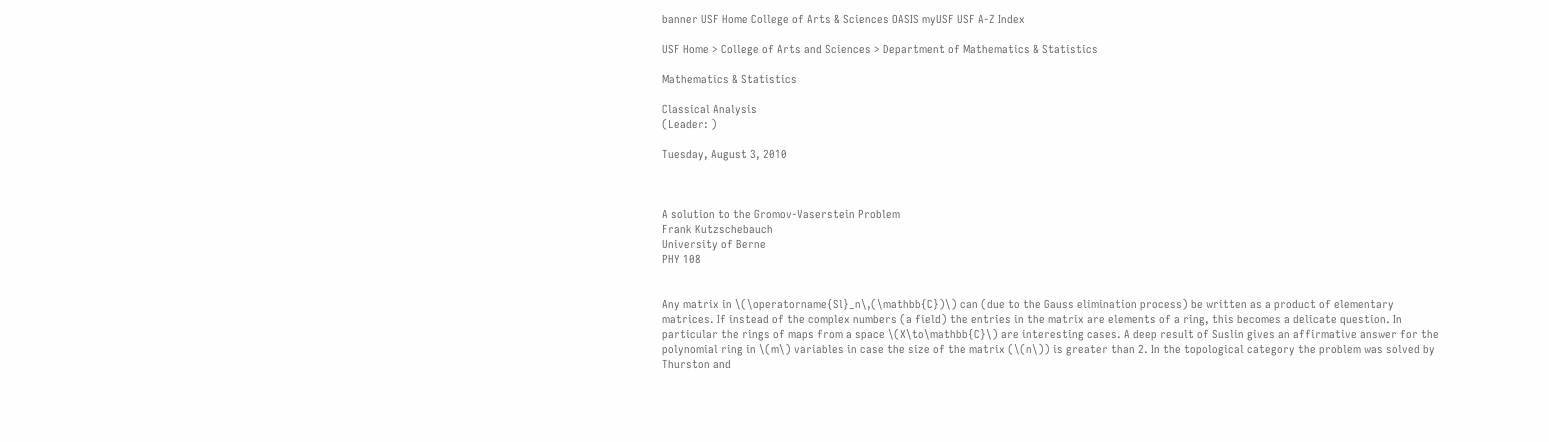banner USF Home College of Arts & Sciences OASIS myUSF USF A-Z Index

USF Home > College of Arts and Sciences > Department of Mathematics & Statistics

Mathematics & Statistics

Classical Analysis
(Leader: )

Tuesday, August 3, 2010



A solution to the Gromov-Vaserstein Problem
Frank Kutzschebauch
University of Berne
PHY 108


Any matrix in \(\operatorname{Sl}_n\,(\mathbb{C})\) can (due to the Gauss elimination process) be written as a product of elementary matrices. If instead of the complex numbers (a field) the entries in the matrix are elements of a ring, this becomes a delicate question. In particular the rings of maps from a space \(X\to\mathbb{C}\) are interesting cases. A deep result of Suslin gives an affirmative answer for the polynomial ring in \(m\) variables in case the size of the matrix (\(n\)) is greater than 2. In the topological category the problem was solved by Thurston and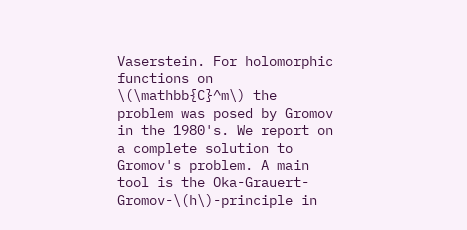Vaserstein. For holomorphic functions on \(\mathbb{C}^m\) the problem was posed by Gromov in the 1980's. We report on a complete solution to Gromov's problem. A main tool is the Oka-Grauert-Gromov-\(h\)-principle in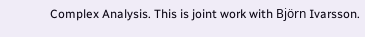Complex Analysis. This is joint work with Björn Ivarsson.